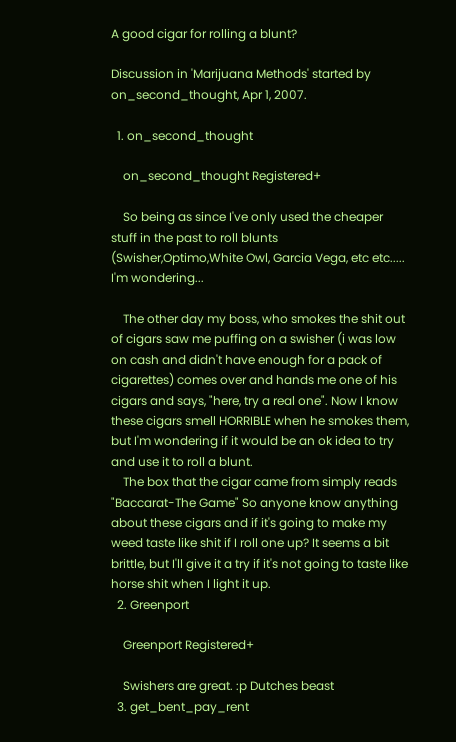A good cigar for rolling a blunt?

Discussion in 'Marijuana Methods' started by on_second_thought, Apr 1, 2007.

  1. on_second_thought

    on_second_thought Registered+

    So being as since I've only used the cheaper stuff in the past to roll blunts (Swisher,Optimo,White Owl, Garcia Vega, etc etc..... I'm wondering...

    The other day my boss, who smokes the shit out of cigars saw me puffing on a swisher (i was low on cash and didn't have enough for a pack of cigarettes) comes over and hands me one of his cigars and says, "here, try a real one". Now I know these cigars smell HORRIBLE when he smokes them, but I'm wondering if it would be an ok idea to try and use it to roll a blunt.
    The box that the cigar came from simply reads "Baccarat-The Game" So anyone know anything about these cigars and if it's going to make my weed taste like shit if I roll one up? It seems a bit brittle, but I'll give it a try if it's not going to taste like horse shit when I light it up.
  2. Greenport

    Greenport Registered+

    Swishers are great. :p Dutches beast
  3. get_bent_pay_rent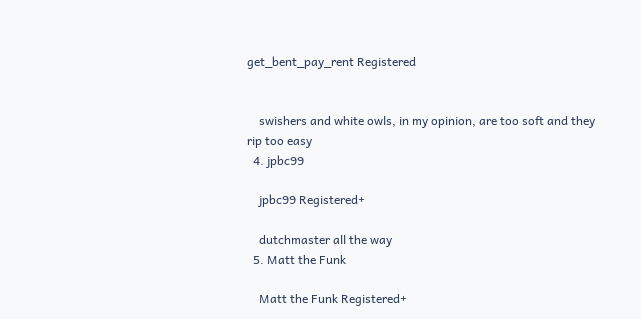get_bent_pay_rent Registered


    swishers and white owls, in my opinion, are too soft and they rip too easy
  4. jpbc99

    jpbc99 Registered+

    dutchmaster all the way
  5. Matt the Funk

    Matt the Funk Registered+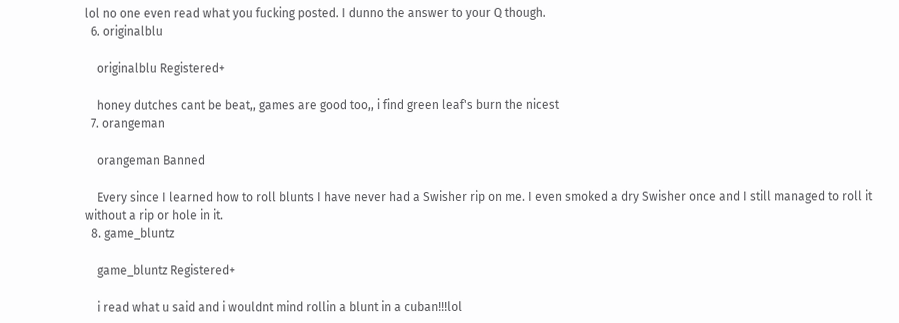lol no one even read what you fucking posted. I dunno the answer to your Q though.
  6. originalblu

    originalblu Registered+

    honey dutches cant be beat,, games are good too,, i find green leaf's burn the nicest
  7. orangeman

    orangeman Banned

    Every since I learned how to roll blunts I have never had a Swisher rip on me. I even smoked a dry Swisher once and I still managed to roll it without a rip or hole in it.
  8. game_bluntz

    game_bluntz Registered+

    i read what u said and i wouldnt mind rollin a blunt in a cuban!!!lol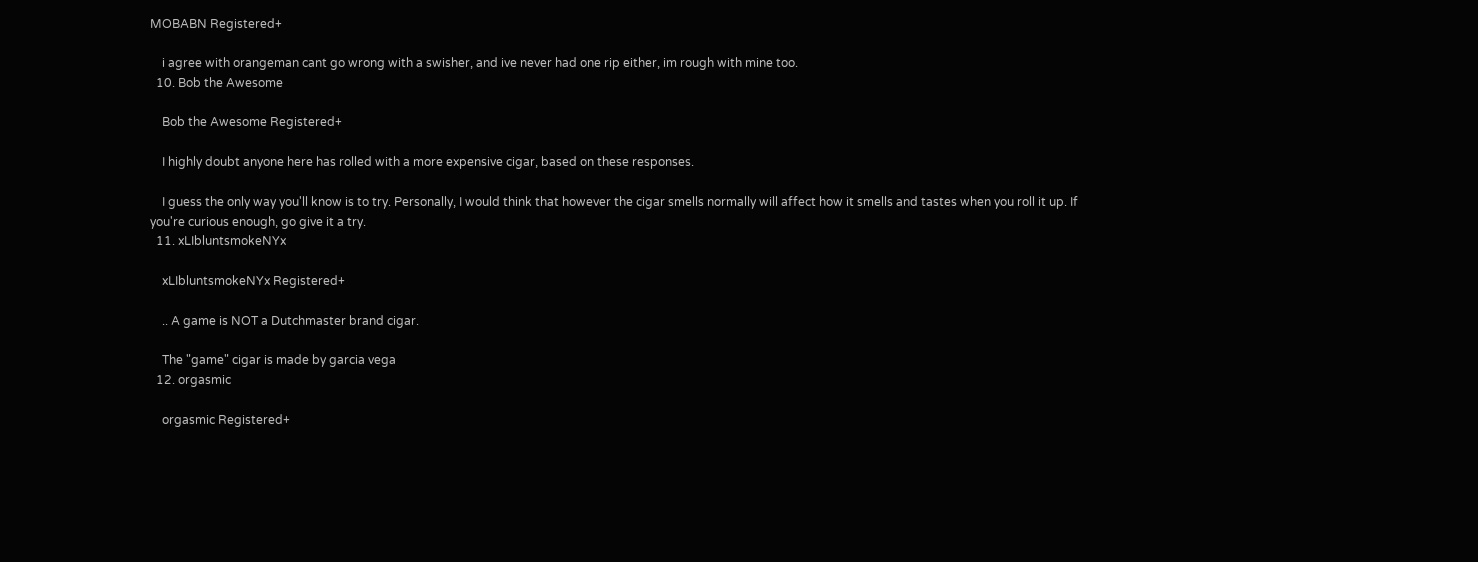MOBABN Registered+

    i agree with orangeman cant go wrong with a swisher, and ive never had one rip either, im rough with mine too.
  10. Bob the Awesome

    Bob the Awesome Registered+

    I highly doubt anyone here has rolled with a more expensive cigar, based on these responses.

    I guess the only way you'll know is to try. Personally, I would think that however the cigar smells normally will affect how it smells and tastes when you roll it up. If you're curious enough, go give it a try.
  11. xLIbluntsmokeNYx

    xLIbluntsmokeNYx Registered+

    .. A game is NOT a Dutchmaster brand cigar.

    The "game" cigar is made by garcia vega
  12. orgasmic

    orgasmic Registered+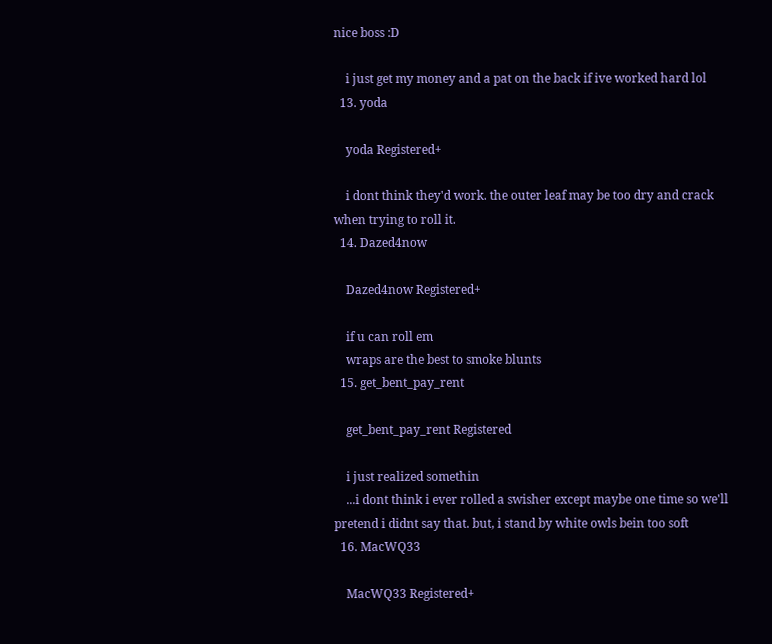nice boss :D

    i just get my money and a pat on the back if ive worked hard lol
  13. yoda

    yoda Registered+

    i dont think they'd work. the outer leaf may be too dry and crack when trying to roll it.
  14. Dazed4now

    Dazed4now Registered+

    if u can roll em
    wraps are the best to smoke blunts
  15. get_bent_pay_rent

    get_bent_pay_rent Registered

    i just realized somethin
    ...i dont think i ever rolled a swisher except maybe one time so we'll pretend i didnt say that. but, i stand by white owls bein too soft
  16. MacWQ33

    MacWQ33 Registered+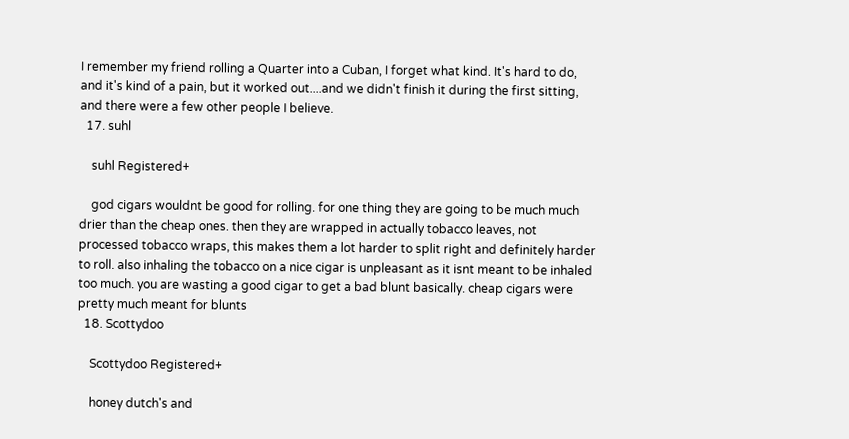I remember my friend rolling a Quarter into a Cuban, I forget what kind. It's hard to do, and it's kind of a pain, but it worked out....and we didn't finish it during the first sitting, and there were a few other people I believe.
  17. suhl

    suhl Registered+

    god cigars wouldnt be good for rolling. for one thing they are going to be much much drier than the cheap ones. then they are wrapped in actually tobacco leaves, not processed tobacco wraps, this makes them a lot harder to split right and definitely harder to roll. also inhaling the tobacco on a nice cigar is unpleasant as it isnt meant to be inhaled too much. you are wasting a good cigar to get a bad blunt basically. cheap cigars were pretty much meant for blunts
  18. Scottydoo

    Scottydoo Registered+

    honey dutch's and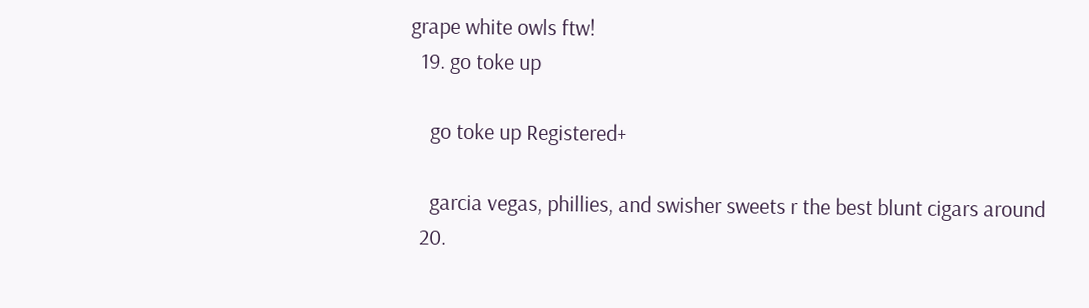grape white owls ftw!
  19. go toke up

    go toke up Registered+

    garcia vegas, phillies, and swisher sweets r the best blunt cigars around
  20.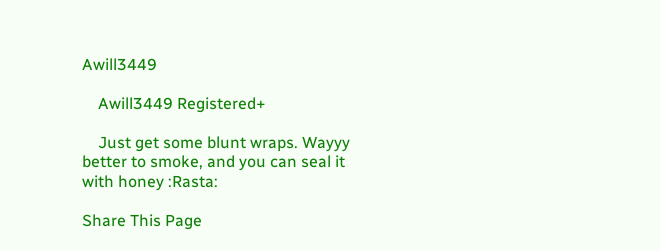Awill3449

    Awill3449 Registered+

    Just get some blunt wraps. Wayyy better to smoke, and you can seal it with honey :Rasta:

Share This Page